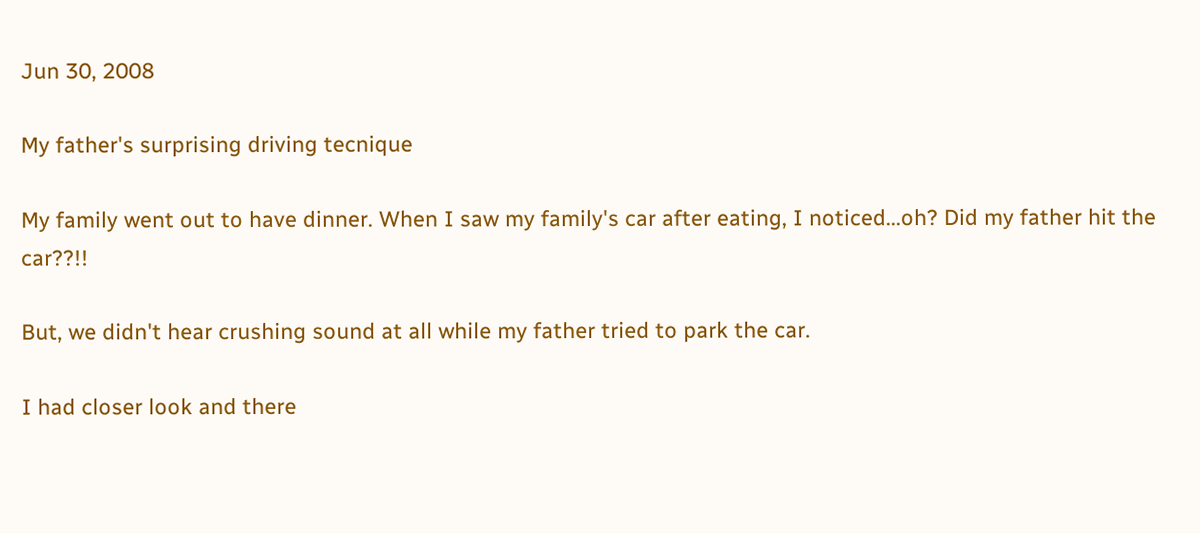Jun 30, 2008

My father's surprising driving tecnique

My family went out to have dinner. When I saw my family's car after eating, I noticed...oh? Did my father hit the car??!!

But, we didn't hear crushing sound at all while my father tried to park the car.

I had closer look and there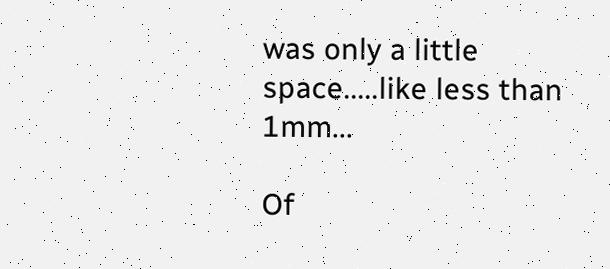was only a little space.....like less than 1mm...

Of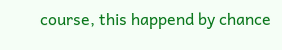course, this happend by chance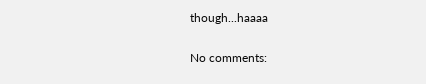though...haaaa

No comments: